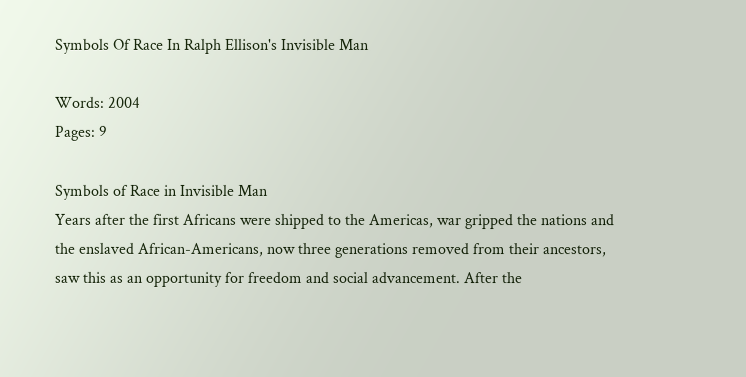Symbols Of Race In Ralph Ellison's Invisible Man

Words: 2004
Pages: 9

Symbols of Race in Invisible Man
Years after the first Africans were shipped to the Americas, war gripped the nations and the enslaved African-Americans, now three generations removed from their ancestors, saw this as an opportunity for freedom and social advancement. After the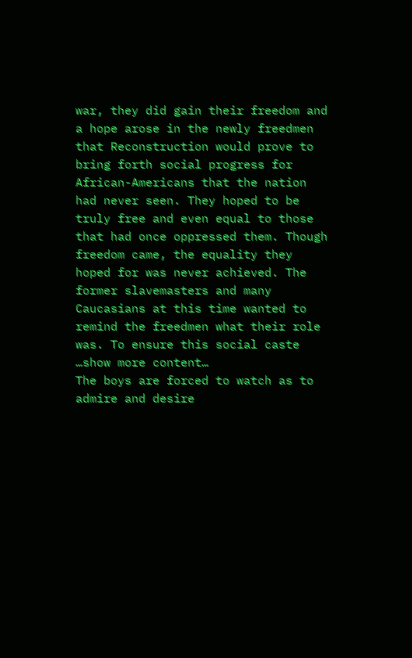war, they did gain their freedom and a hope arose in the newly freedmen that Reconstruction would prove to bring forth social progress for African-Americans that the nation had never seen. They hoped to be truly free and even equal to those that had once oppressed them. Though freedom came, the equality they hoped for was never achieved. The former slavemasters and many Caucasians at this time wanted to remind the freedmen what their role was. To ensure this social caste
…show more content…
The boys are forced to watch as to admire and desire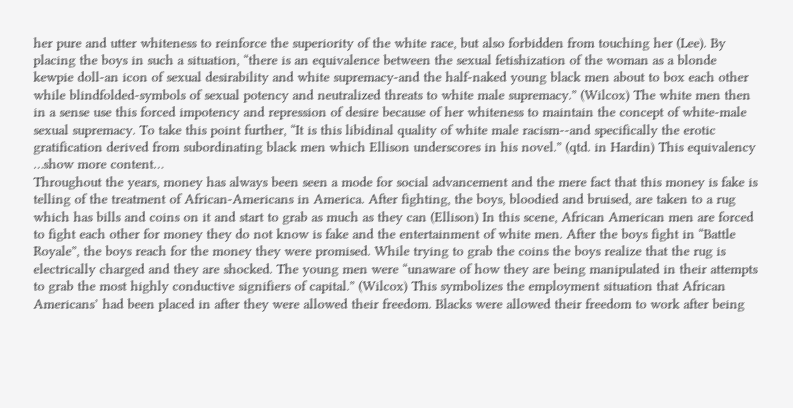her pure and utter whiteness to reinforce the superiority of the white race, but also forbidden from touching her (Lee). By placing the boys in such a situation, “there is an equivalence between the sexual fetishization of the woman as a blonde kewpie doll-an icon of sexual desirability and white supremacy-and the half-naked young black men about to box each other while blindfolded-symbols of sexual potency and neutralized threats to white male supremacy.” (Wilcox) The white men then in a sense use this forced impotency and repression of desire because of her whiteness to maintain the concept of white-male sexual supremacy. To take this point further, “It is this libidinal quality of white male racism--and specifically the erotic gratification derived from subordinating black men which Ellison underscores in his novel.” (qtd. in Hardin) This equivalency …show more content…
Throughout the years, money has always been seen a mode for social advancement and the mere fact that this money is fake is telling of the treatment of African-Americans in America. After fighting, the boys, bloodied and bruised, are taken to a rug which has bills and coins on it and start to grab as much as they can (Ellison) In this scene, African American men are forced to fight each other for money they do not know is fake and the entertainment of white men. After the boys fight in “Battle Royale”, the boys reach for the money they were promised. While trying to grab the coins the boys realize that the rug is electrically charged and they are shocked. The young men were “unaware of how they are being manipulated in their attempts to grab the most highly conductive signifiers of capital.” (Wilcox) This symbolizes the employment situation that African Americans’ had been placed in after they were allowed their freedom. Blacks were allowed their freedom to work after being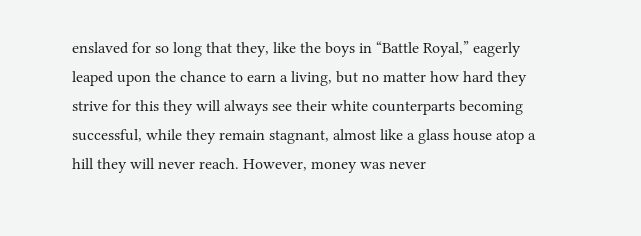enslaved for so long that they, like the boys in “Battle Royal,” eagerly leaped upon the chance to earn a living, but no matter how hard they strive for this they will always see their white counterparts becoming successful, while they remain stagnant, almost like a glass house atop a hill they will never reach. However, money was never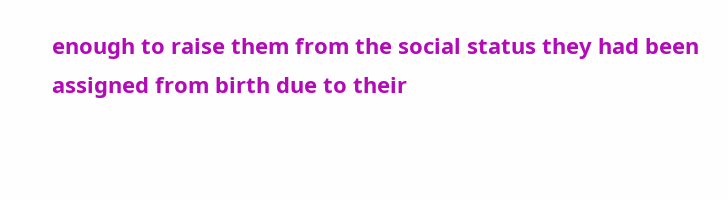enough to raise them from the social status they had been assigned from birth due to their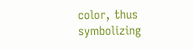color, thus symbolizing